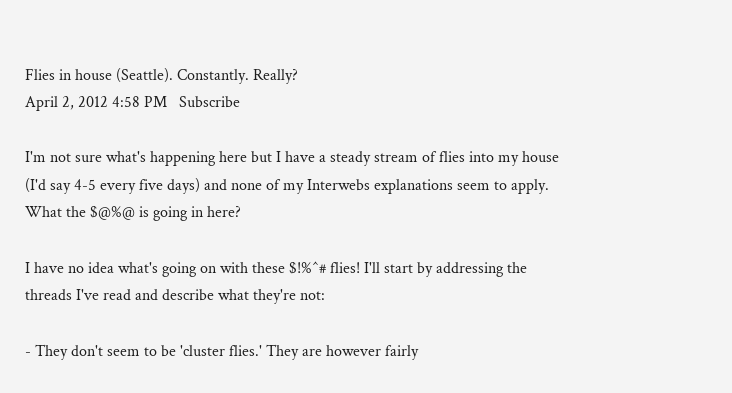Flies in house (Seattle). Constantly. Really?
April 2, 2012 4:58 PM   Subscribe

I'm not sure what's happening here but I have a steady stream of flies into my house (I'd say 4-5 every five days) and none of my Interwebs explanations seem to apply. What the $@%@ is going in here?

I have no idea what's going on with these $!%^# flies! I'll start by addressing the threads I've read and describe what they're not:

- They don't seem to be 'cluster flies.' They are however fairly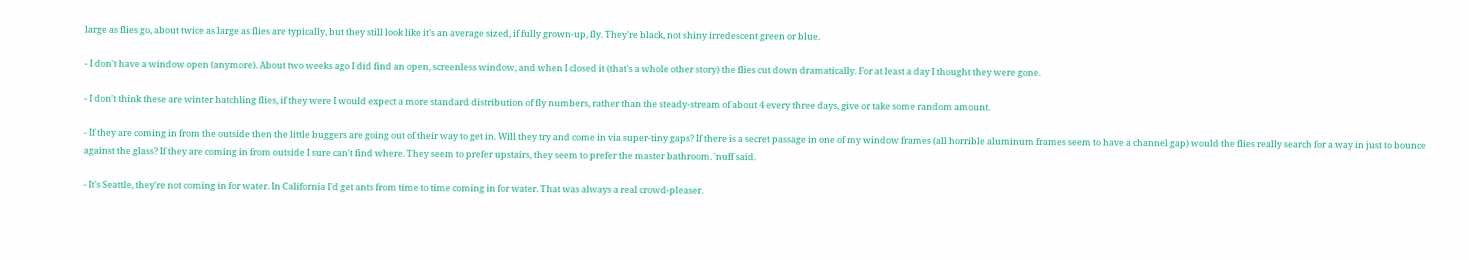large as flies go, about twice as large as flies are typically, but they still look like it's an average sized, if fully grown-up, fly. They're black, not shiny irredescent green or blue.

- I don't have a window open (anymore). About two weeks ago I did find an open, screenless window, and when I closed it (that's a whole other story) the flies cut down dramatically. For at least a day I thought they were gone.

- I don't think these are winter hatchling flies, if they were I would expect a more standard distribution of fly numbers, rather than the steady-stream of about 4 every three days, give or take some random amount.

- If they are coming in from the outside then the little buggers are going out of their way to get in. Will they try and come in via super-tiny gaps? If there is a secret passage in one of my window frames (all horrible aluminum frames seem to have a channel gap) would the flies really search for a way in just to bounce against the glass? If they are coming in from outside I sure can't find where. They seem to prefer upstairs, they seem to prefer the master bathroom. 'nuff said.

- It's Seattle, they're not coming in for water. In California I'd get ants from time to time coming in for water. That was always a real crowd-pleaser.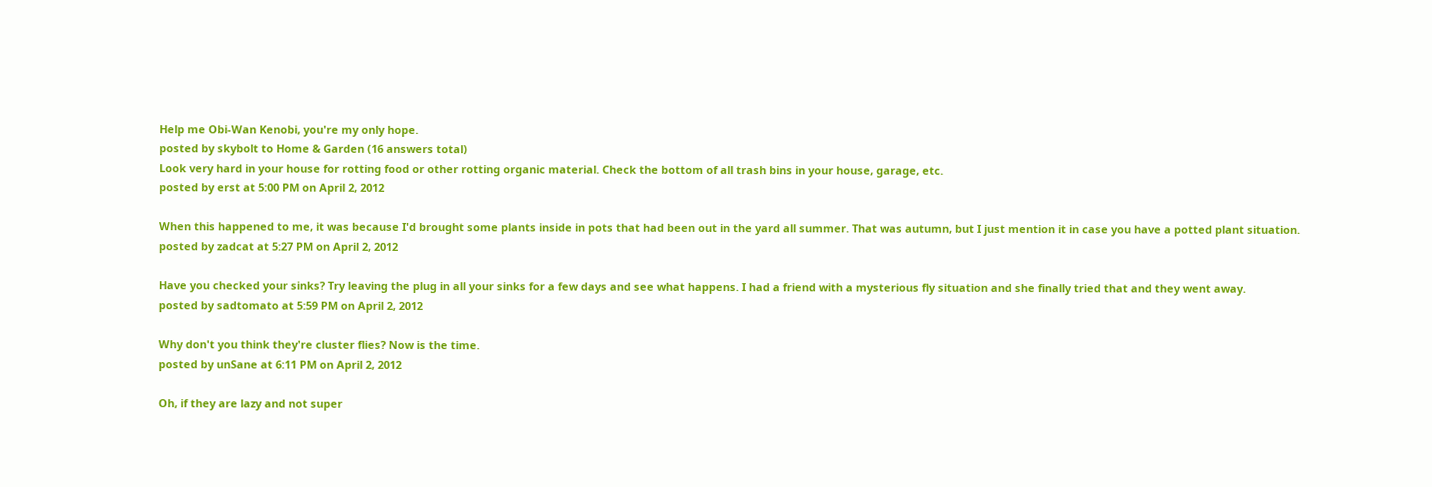Help me Obi-Wan Kenobi, you're my only hope.
posted by skybolt to Home & Garden (16 answers total)
Look very hard in your house for rotting food or other rotting organic material. Check the bottom of all trash bins in your house, garage, etc.
posted by erst at 5:00 PM on April 2, 2012

When this happened to me, it was because I'd brought some plants inside in pots that had been out in the yard all summer. That was autumn, but I just mention it in case you have a potted plant situation.
posted by zadcat at 5:27 PM on April 2, 2012

Have you checked your sinks? Try leaving the plug in all your sinks for a few days and see what happens. I had a friend with a mysterious fly situation and she finally tried that and they went away.
posted by sadtomato at 5:59 PM on April 2, 2012

Why don't you think they're cluster flies? Now is the time.
posted by unSane at 6:11 PM on April 2, 2012

Oh, if they are lazy and not super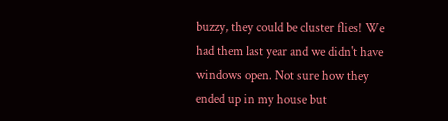buzzy, they could be cluster flies! We had them last year and we didn't have windows open. Not sure how they ended up in my house but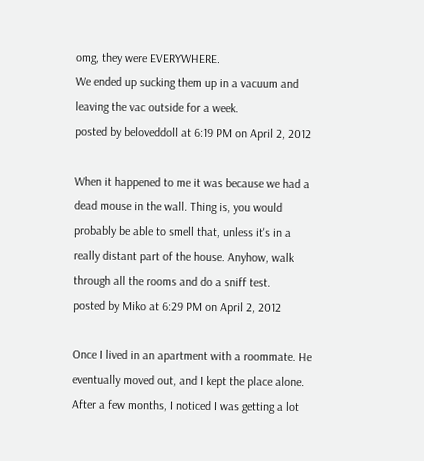omg, they were EVERYWHERE.
We ended up sucking them up in a vacuum and leaving the vac outside for a week.
posted by beloveddoll at 6:19 PM on April 2, 2012

When it happened to me it was because we had a dead mouse in the wall. Thing is, you would probably be able to smell that, unless it's in a really distant part of the house. Anyhow, walk through all the rooms and do a sniff test.
posted by Miko at 6:29 PM on April 2, 2012

Once I lived in an apartment with a roommate. He eventually moved out, and I kept the place alone. After a few months, I noticed I was getting a lot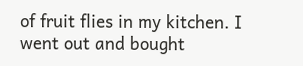of fruit flies in my kitchen. I went out and bought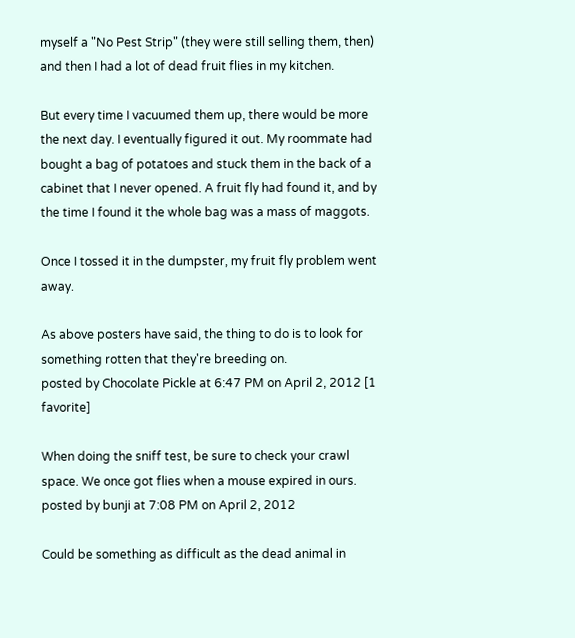myself a "No Pest Strip" (they were still selling them, then) and then I had a lot of dead fruit flies in my kitchen.

But every time I vacuumed them up, there would be more the next day. I eventually figured it out. My roommate had bought a bag of potatoes and stuck them in the back of a cabinet that I never opened. A fruit fly had found it, and by the time I found it the whole bag was a mass of maggots.

Once I tossed it in the dumpster, my fruit fly problem went away.

As above posters have said, the thing to do is to look for something rotten that they're breeding on.
posted by Chocolate Pickle at 6:47 PM on April 2, 2012 [1 favorite]

When doing the sniff test, be sure to check your crawl space. We once got flies when a mouse expired in ours.
posted by bunji at 7:08 PM on April 2, 2012

Could be something as difficult as the dead animal in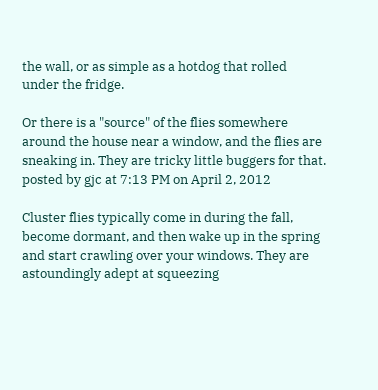the wall, or as simple as a hotdog that rolled under the fridge.

Or there is a "source" of the flies somewhere around the house near a window, and the flies are sneaking in. They are tricky little buggers for that.
posted by gjc at 7:13 PM on April 2, 2012

Cluster flies typically come in during the fall, become dormant, and then wake up in the spring and start crawling over your windows. They are astoundingly adept at squeezing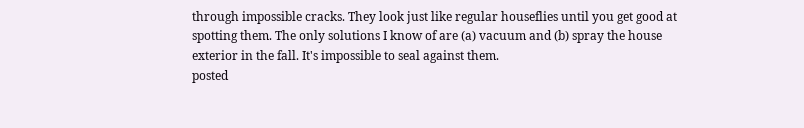through impossible cracks. They look just like regular houseflies until you get good at spotting them. The only solutions I know of are (a) vacuum and (b) spray the house exterior in the fall. It's impossible to seal against them.
posted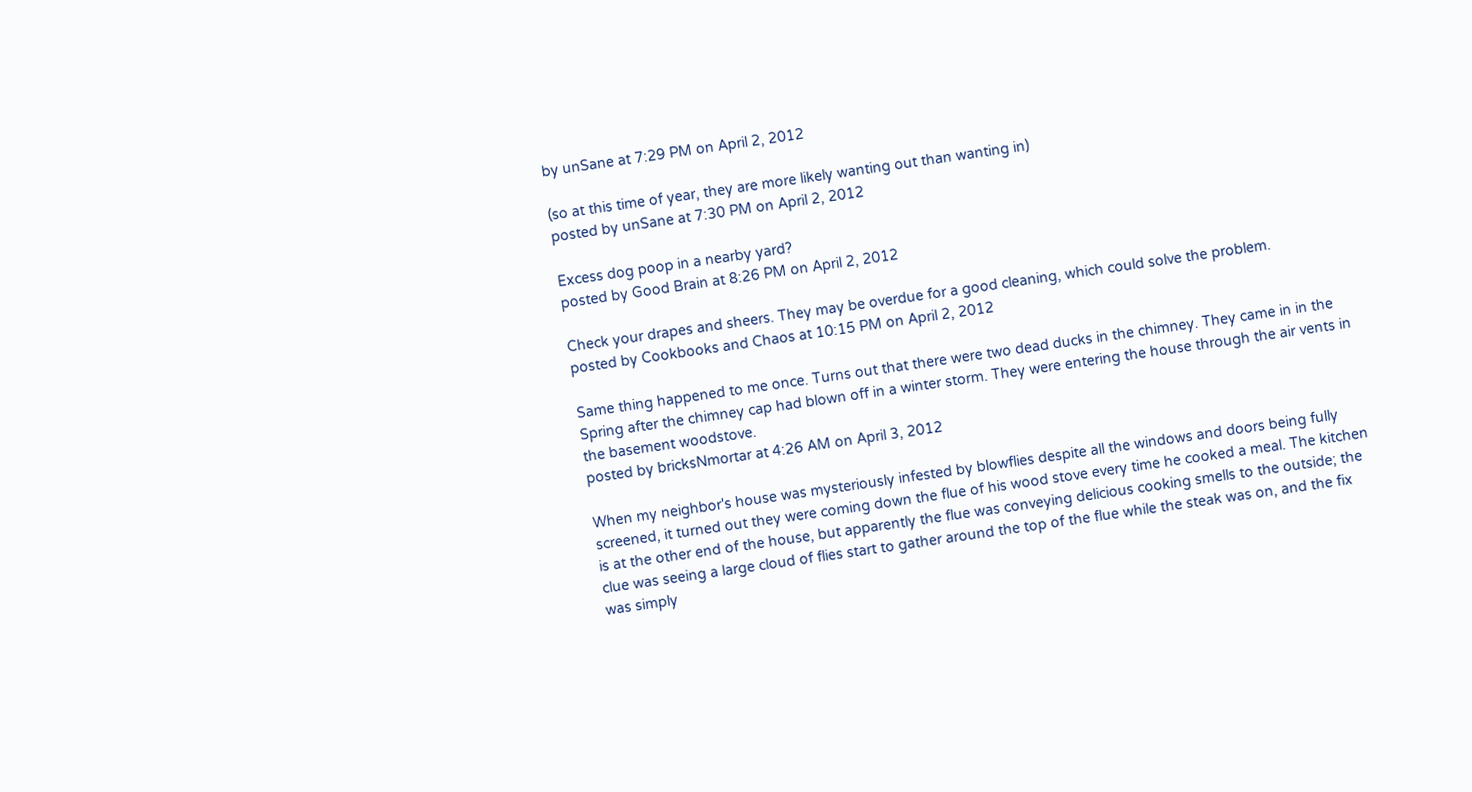by unSane at 7:29 PM on April 2, 2012

(so at this time of year, they are more likely wanting out than wanting in)
posted by unSane at 7:30 PM on April 2, 2012

Excess dog poop in a nearby yard?
posted by Good Brain at 8:26 PM on April 2, 2012

Check your drapes and sheers. They may be overdue for a good cleaning, which could solve the problem.
posted by Cookbooks and Chaos at 10:15 PM on April 2, 2012

Same thing happened to me once. Turns out that there were two dead ducks in the chimney. They came in in the Spring after the chimney cap had blown off in a winter storm. They were entering the house through the air vents in the basement woodstove.
posted by bricksNmortar at 4:26 AM on April 3, 2012

When my neighbor's house was mysteriously infested by blowflies despite all the windows and doors being fully screened, it turned out they were coming down the flue of his wood stove every time he cooked a meal. The kitchen is at the other end of the house, but apparently the flue was conveying delicious cooking smells to the outside; the clue was seeing a large cloud of flies start to gather around the top of the flue while the steak was on, and the fix was simply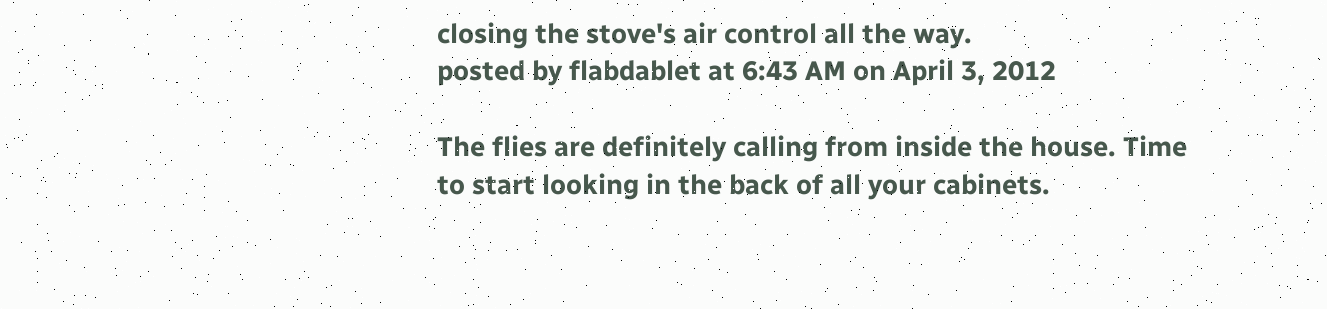closing the stove's air control all the way.
posted by flabdablet at 6:43 AM on April 3, 2012

The flies are definitely calling from inside the house. Time to start looking in the back of all your cabinets.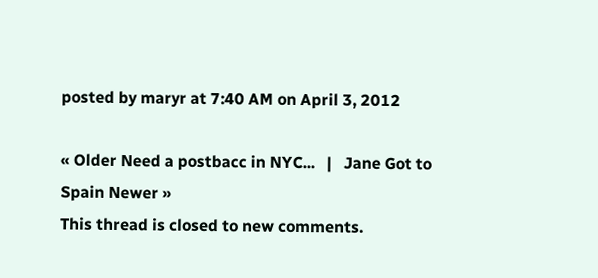posted by maryr at 7:40 AM on April 3, 2012

« Older Need a postbacc in NYC...   |   Jane Got to Spain Newer »
This thread is closed to new comments.